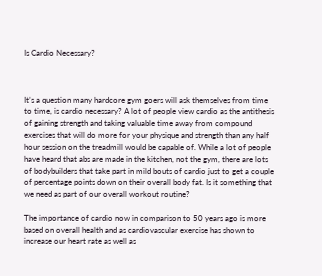Is Cardio Necessary?



It’s a question many hardcore gym goers will ask themselves from time to time, is cardio necessary? A lot of people view cardio as the antithesis of gaining strength and taking valuable time away from compound exercises that will do more for your physique and strength than any half hour session on the treadmill would be capable of. While a lot of people have heard that abs are made in the kitchen, not the gym, there are lots of bodybuilders that take part in mild bouts of cardio just to get a couple of percentage points down on their overall body fat. Is it something that we need as part of our overall workout routine?

The importance of cardio now in comparison to 50 years ago is more based on overall health and as cardiovascular exercise has shown to increase our heart rate as well as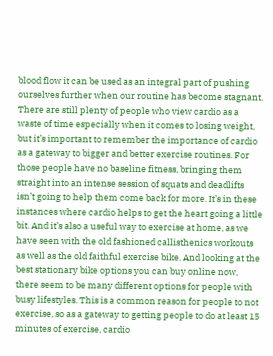blood flow it can be used as an integral part of pushing ourselves further when our routine has become stagnant. There are still plenty of people who view cardio as a waste of time especially when it comes to losing weight, but it’s important to remember the importance of cardio as a gateway to bigger and better exercise routines. For those people have no baseline fitness, bringing them straight into an intense session of squats and deadlifts isn’t going to help them come back for more. It’s in these instances where cardio helps to get the heart going a little bit. And it’s also a useful way to exercise at home, as we have seen with the old fashioned callisthenics workouts as well as the old faithful exercise bike. And looking at the best stationary bike options you can buy online now, there seem to be many different options for people with busy lifestyles. This is a common reason for people to not exercise, so as a gateway to getting people to do at least 15 minutes of exercise, cardio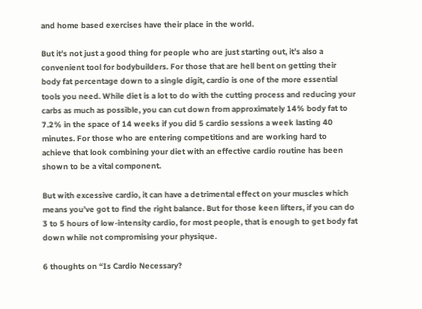and home based exercises have their place in the world.

But it’s not just a good thing for people who are just starting out, it’s also a convenient tool for bodybuilders. For those that are hell bent on getting their body fat percentage down to a single digit, cardio is one of the more essential tools you need. While diet is a lot to do with the cutting process and reducing your carbs as much as possible, you can cut down from approximately 14% body fat to 7.2% in the space of 14 weeks if you did 5 cardio sessions a week lasting 40 minutes. For those who are entering competitions and are working hard to achieve that look combining your diet with an effective cardio routine has been shown to be a vital component.

But with excessive cardio, it can have a detrimental effect on your muscles which means you’ve got to find the right balance. But for those keen lifters, if you can do 3 to 5 hours of low-intensity cardio, for most people, that is enough to get body fat down while not compromising your physique.

6 thoughts on “Is Cardio Necessary?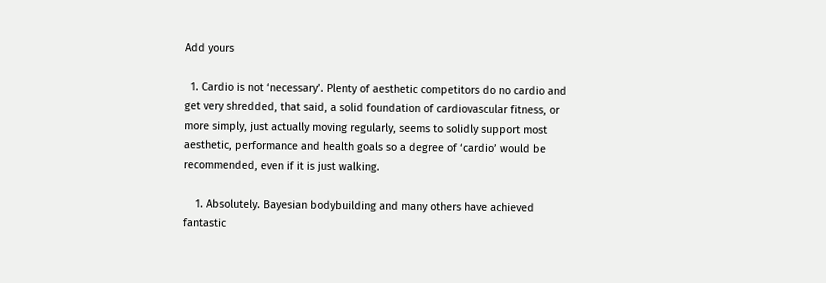Add yours

  1. Cardio is not ‘necessary’. Plenty of aesthetic competitors do no cardio and get very shredded, that said, a solid foundation of cardiovascular fitness, or more simply, just actually moving regularly, seems to solidly support most aesthetic, performance and health goals so a degree of ‘cardio’ would be recommended, even if it is just walking.

    1. Absolutely. Bayesian bodybuilding and many others have achieved fantastic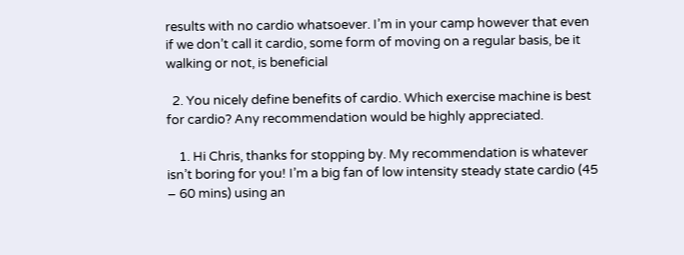results with no cardio whatsoever. I’m in your camp however that even if we don’t call it cardio, some form of moving on a regular basis, be it walking or not, is beneficial

  2. You nicely define benefits of cardio. Which exercise machine is best for cardio? Any recommendation would be highly appreciated.

    1. Hi Chris, thanks for stopping by. My recommendation is whatever isn’t boring for you! I’m a big fan of low intensity steady state cardio (45 – 60 mins) using an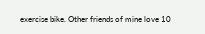exercise bike. Other friends of mine love 10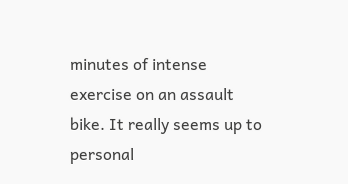minutes of intense exercise on an assault bike. It really seems up to personal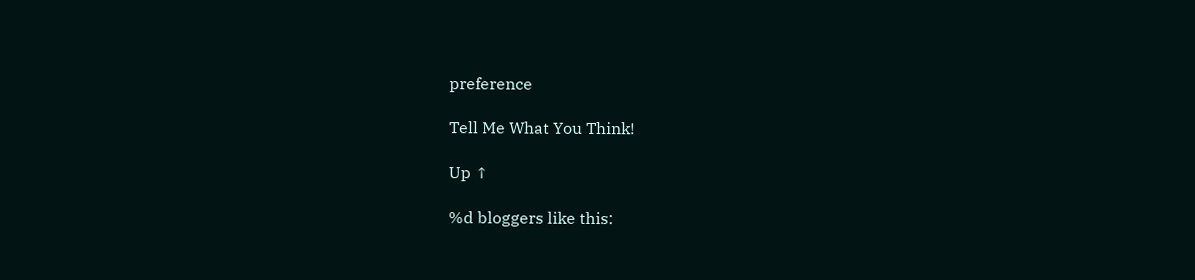preference

Tell Me What You Think!

Up ↑

%d bloggers like this: